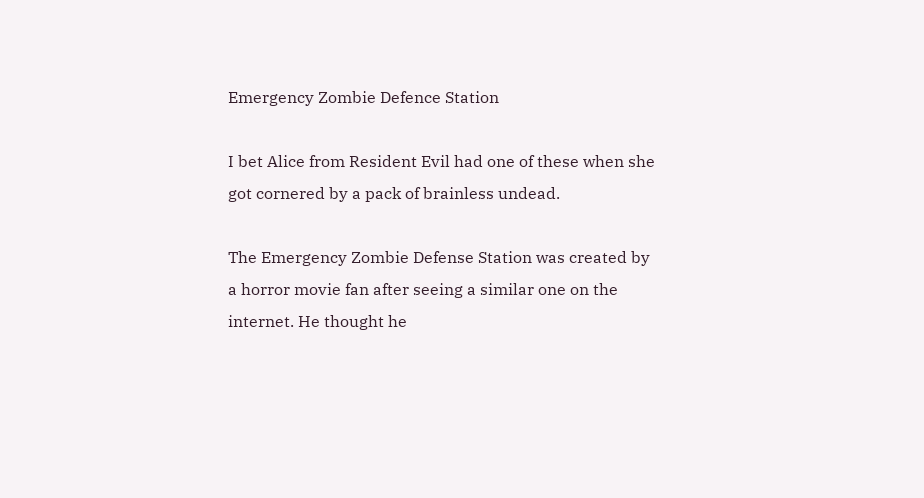Emergency Zombie Defence Station

I bet Alice from Resident Evil had one of these when she got cornered by a pack of brainless undead.

The Emergency Zombie Defense Station was created by a horror movie fan after seeing a similar one on the internet. He thought he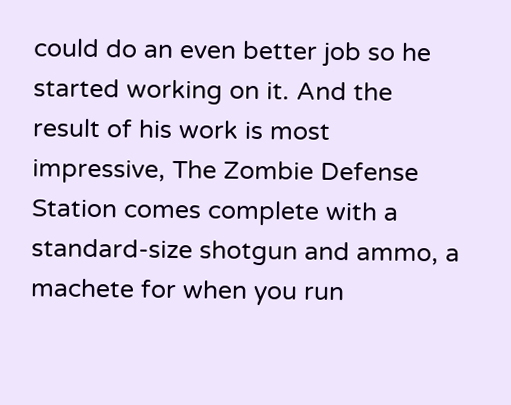could do an even better job so he started working on it. And the result of his work is most impressive, The Zombie Defense Station comes complete with a standard-size shotgun and ammo, a machete for when you run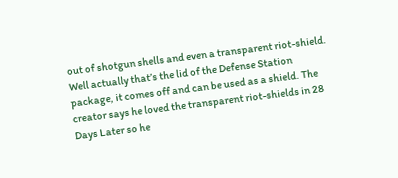out of shotgun shells and even a transparent riot-shield. Well actually that’s the lid of the Defense Station package, it comes off and can be used as a shield. The creator says he loved the transparent riot-shields in 28 Days Later so he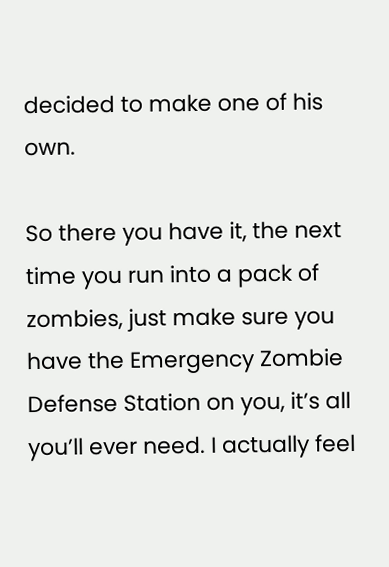decided to make one of his own.

So there you have it, the next time you run into a pack of zombies, just make sure you have the Emergency Zombie Defense Station on you, it’s all you’ll ever need. I actually feel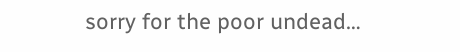sorry for the poor undead…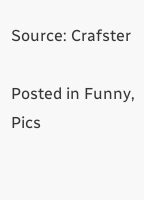Source: Crafster

Posted in Funny, Pics